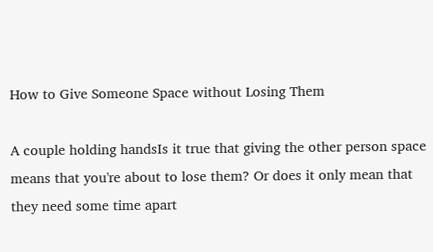How to Give Someone Space without Losing Them

A couple holding handsIs it true that giving the other person space means that you're about to lose them? Or does it only mean that they need some time apart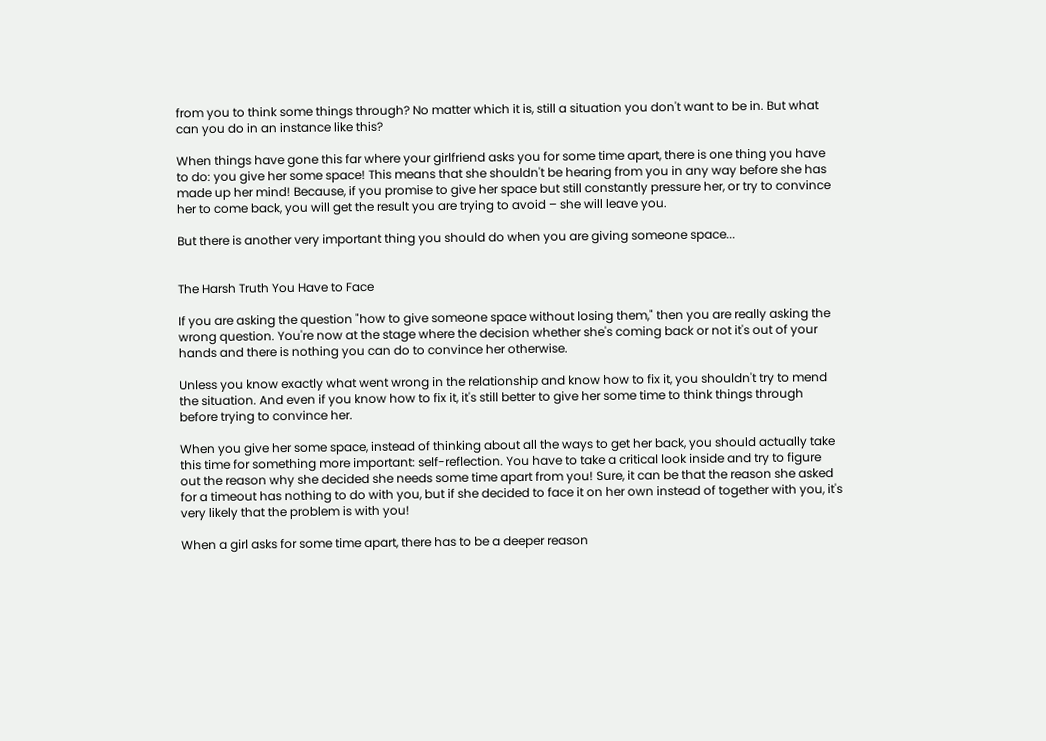from you to think some things through? No matter which it is, still a situation you don't want to be in. But what can you do in an instance like this?

When things have gone this far where your girlfriend asks you for some time apart, there is one thing you have to do: you give her some space! This means that she shouldn't be hearing from you in any way before she has made up her mind! Because, if you promise to give her space but still constantly pressure her, or try to convince her to come back, you will get the result you are trying to avoid – she will leave you.

But there is another very important thing you should do when you are giving someone space...


The Harsh Truth You Have to Face

If you are asking the question "how to give someone space without losing them," then you are really asking the wrong question. You're now at the stage where the decision whether she's coming back or not it's out of your hands and there is nothing you can do to convince her otherwise.

Unless you know exactly what went wrong in the relationship and know how to fix it, you shouldn't try to mend the situation. And even if you know how to fix it, it's still better to give her some time to think things through before trying to convince her.

When you give her some space, instead of thinking about all the ways to get her back, you should actually take this time for something more important: self-reflection. You have to take a critical look inside and try to figure out the reason why she decided she needs some time apart from you! Sure, it can be that the reason she asked for a timeout has nothing to do with you, but if she decided to face it on her own instead of together with you, it's very likely that the problem is with you!

When a girl asks for some time apart, there has to be a deeper reason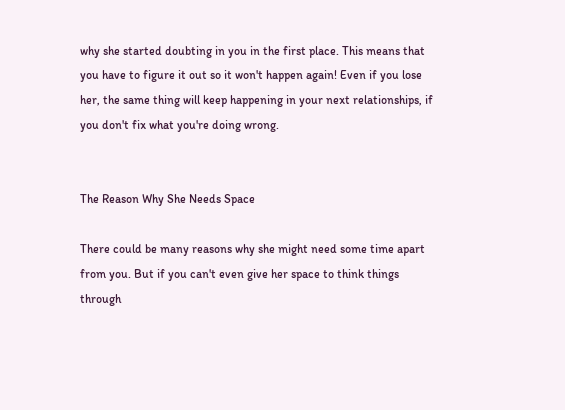why she started doubting in you in the first place. This means that you have to figure it out so it won't happen again! Even if you lose her, the same thing will keep happening in your next relationships, if you don't fix what you're doing wrong.


The Reason Why She Needs Space

There could be many reasons why she might need some time apart from you. But if you can't even give her space to think things through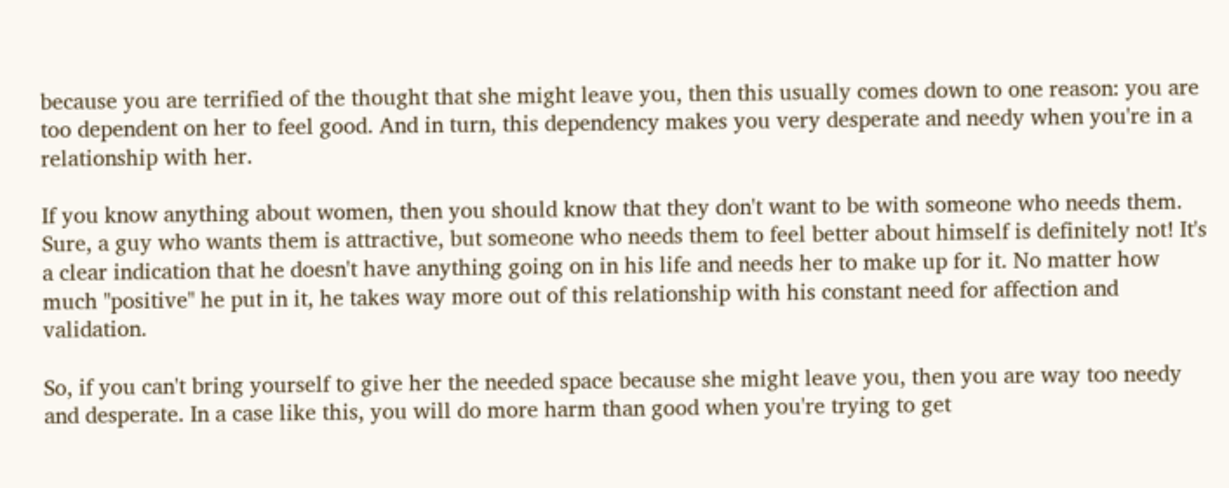because you are terrified of the thought that she might leave you, then this usually comes down to one reason: you are too dependent on her to feel good. And in turn, this dependency makes you very desperate and needy when you're in a relationship with her.

If you know anything about women, then you should know that they don't want to be with someone who needs them. Sure, a guy who wants them is attractive, but someone who needs them to feel better about himself is definitely not! It's a clear indication that he doesn't have anything going on in his life and needs her to make up for it. No matter how much "positive" he put in it, he takes way more out of this relationship with his constant need for affection and validation.

So, if you can't bring yourself to give her the needed space because she might leave you, then you are way too needy and desperate. In a case like this, you will do more harm than good when you're trying to get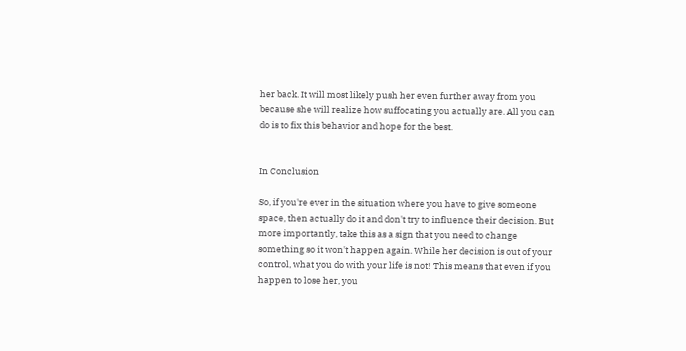her back. It will most likely push her even further away from you because she will realize how suffocating you actually are. All you can do is to fix this behavior and hope for the best.


In Conclusion

So, if you're ever in the situation where you have to give someone space, then actually do it and don't try to influence their decision. But more importantly, take this as a sign that you need to change something so it won't happen again. While her decision is out of your control, what you do with your life is not! This means that even if you happen to lose her, you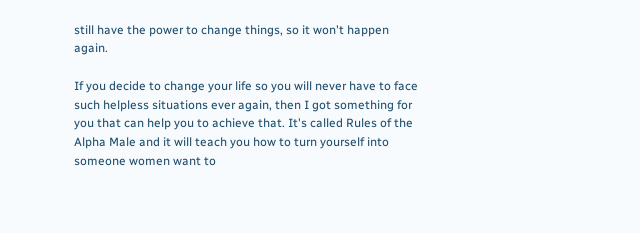still have the power to change things, so it won't happen again.

If you decide to change your life so you will never have to face such helpless situations ever again, then I got something for you that can help you to achieve that. It's called Rules of the Alpha Male and it will teach you how to turn yourself into someone women want to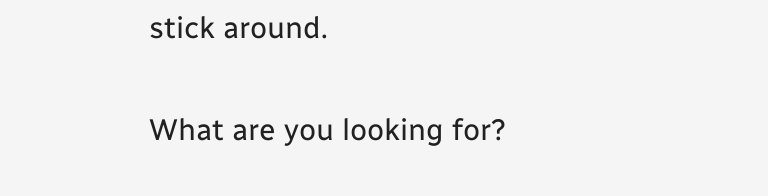stick around.

What are you looking for?